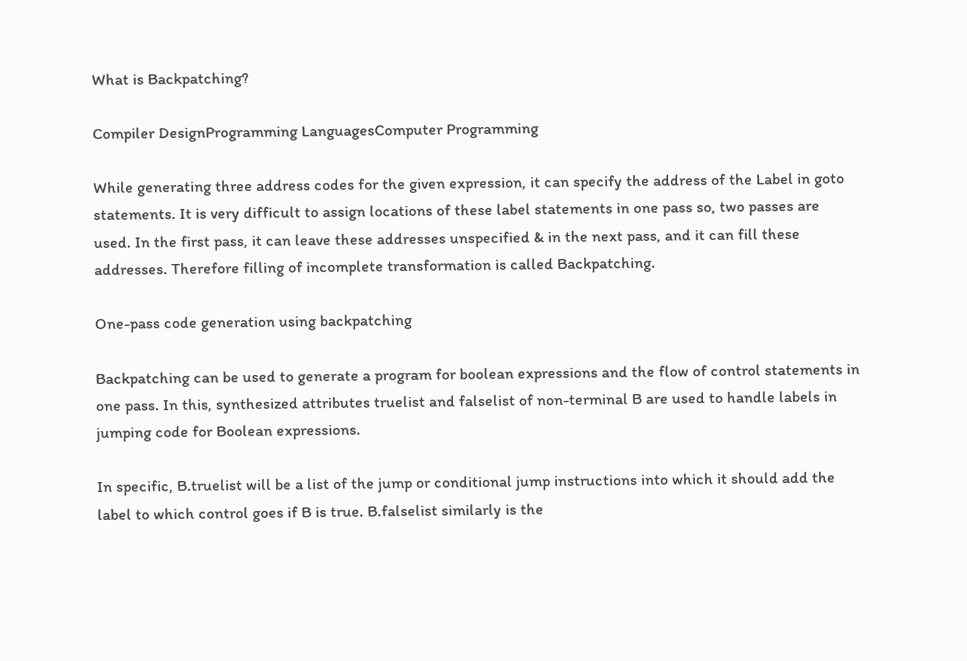What is Backpatching?

Compiler DesignProgramming LanguagesComputer Programming

While generating three address codes for the given expression, it can specify the address of the Label in goto statements. It is very difficult to assign locations of these label statements in one pass so, two passes are used. In the first pass, it can leave these addresses unspecified & in the next pass, and it can fill these addresses. Therefore filling of incomplete transformation is called Backpatching.

One-pass code generation using backpatching

Backpatching can be used to generate a program for boolean expressions and the flow of control statements in one pass. In this, synthesized attributes truelist and falselist of non-terminal B are used to handle labels in jumping code for Boolean expressions.

In specific, B.truelist will be a list of the jump or conditional jump instructions into which it should add the label to which control goes if B is true. B.falselist similarly is the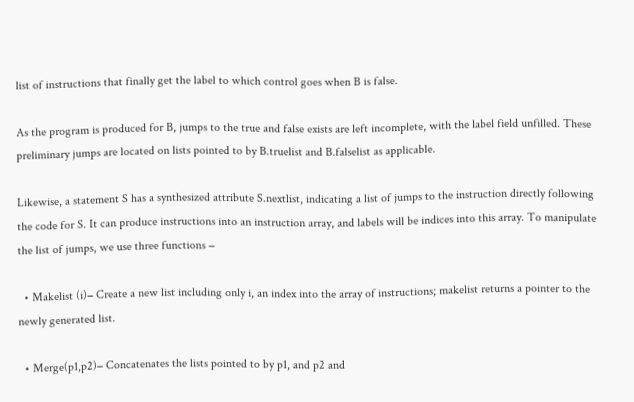list of instructions that finally get the label to which control goes when B is false.

As the program is produced for B, jumps to the true and false exists are left incomplete, with the label field unfilled. These preliminary jumps are located on lists pointed to by B.truelist and B.falselist as applicable.

Likewise, a statement S has a synthesized attribute S.nextlist, indicating a list of jumps to the instruction directly following the code for S. It can produce instructions into an instruction array, and labels will be indices into this array. To manipulate the list of jumps, we use three functions −

  • Makelist (i)− Create a new list including only i, an index into the array of instructions; makelist returns a pointer to the newly generated list.

  • Merge(p1,p2)− Concatenates the lists pointed to by p1, and p2 and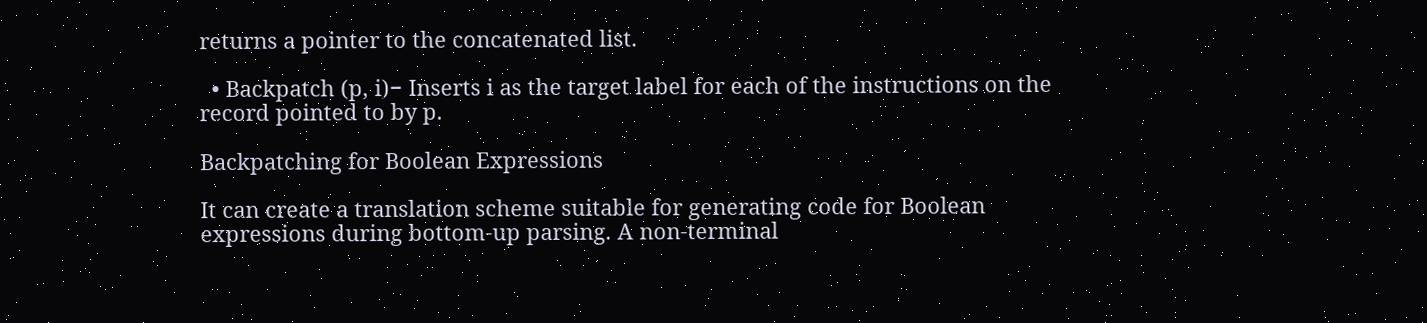returns a pointer to the concatenated list.

  • Backpatch (p, i)− Inserts i as the target label for each of the instructions on the record pointed to by p.

Backpatching for Boolean Expressions

It can create a translation scheme suitable for generating code for Boolean expressions during bottom-up parsing. A non-terminal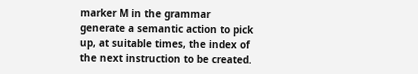marker M in the grammar generate a semantic action to pick up, at suitable times, the index of the next instruction to be created.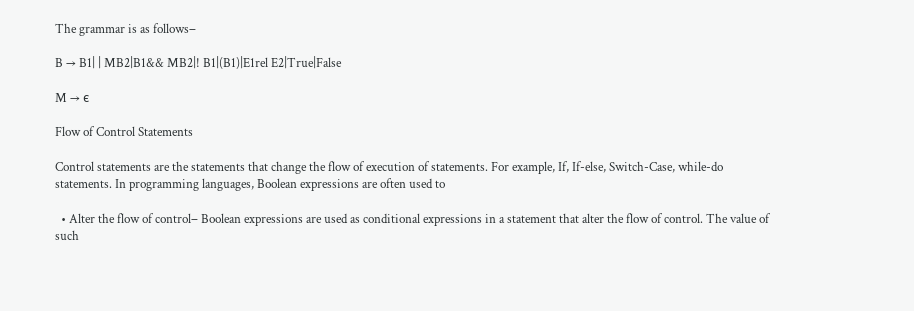The grammar is as follows−

B → B1| | MB2|B1&& MB2|! B1|(B1)|E1rel E2|True|False

M → ϵ

Flow of Control Statements

Control statements are the statements that change the flow of execution of statements. For example, If, If-else, Switch-Case, while-do statements. In programming languages, Boolean expressions are often used to

  • Alter the flow of control− Boolean expressions are used as conditional expressions in a statement that alter the flow of control. The value of such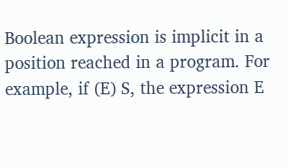Boolean expression is implicit in a position reached in a program. For example, if (E) S, the expression E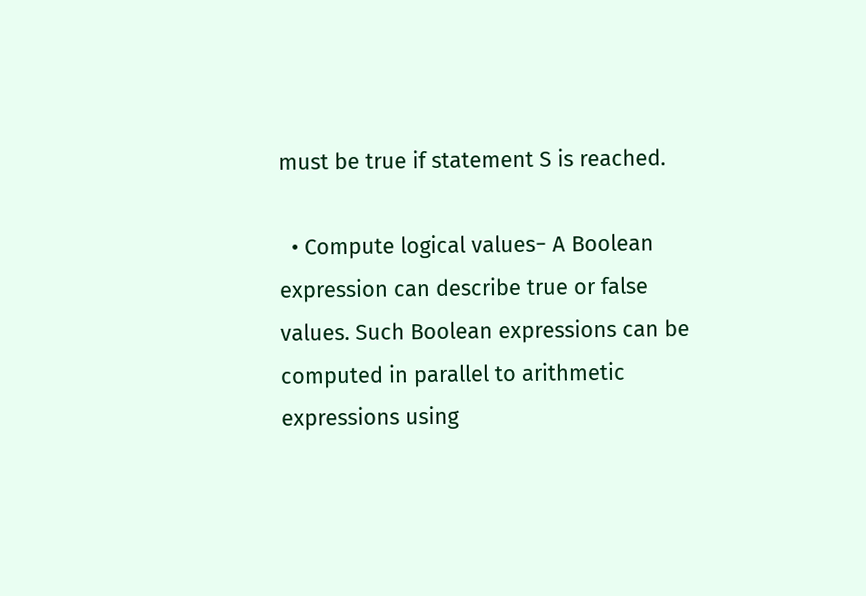must be true if statement S is reached.

  • Compute logical values− A Boolean expression can describe true or false values. Such Boolean expressions can be computed in parallel to arithmetic expressions using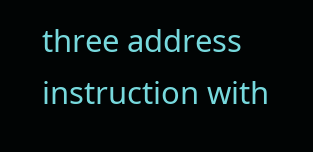three address instruction with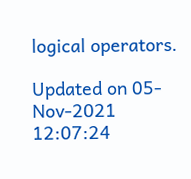logical operators.

Updated on 05-Nov-2021 12:07:24